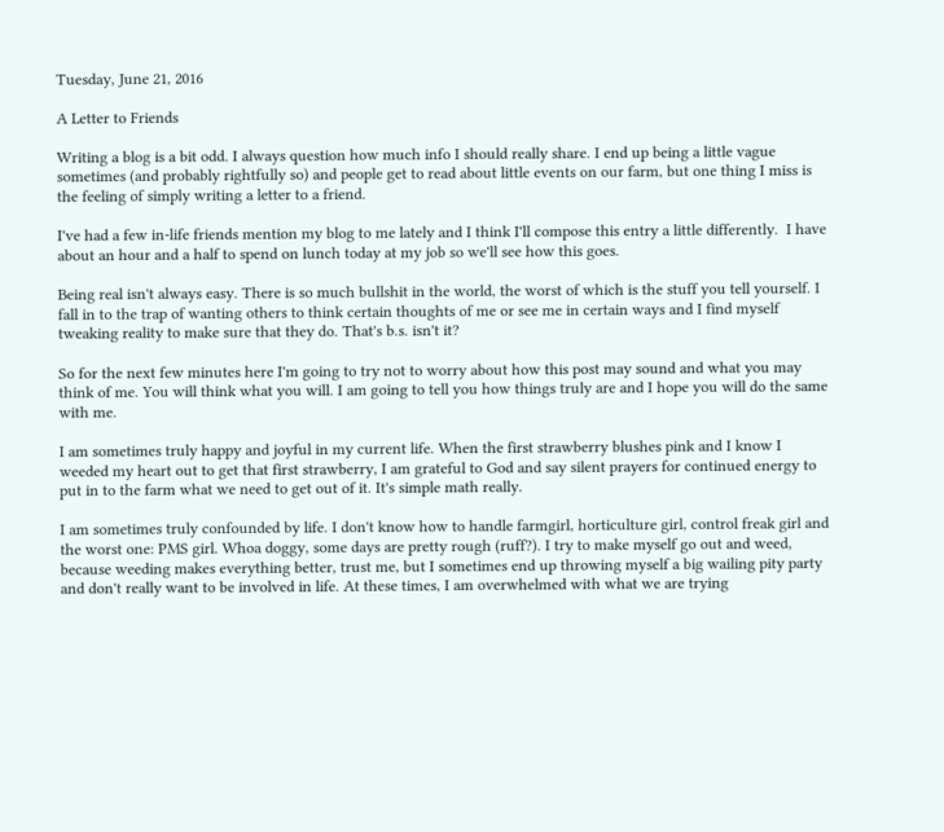Tuesday, June 21, 2016

A Letter to Friends

Writing a blog is a bit odd. I always question how much info I should really share. I end up being a little vague sometimes (and probably rightfully so) and people get to read about little events on our farm, but one thing I miss is the feeling of simply writing a letter to a friend.

I've had a few in-life friends mention my blog to me lately and I think I'll compose this entry a little differently.  I have about an hour and a half to spend on lunch today at my job so we'll see how this goes.

Being real isn't always easy. There is so much bullshit in the world, the worst of which is the stuff you tell yourself. I fall in to the trap of wanting others to think certain thoughts of me or see me in certain ways and I find myself tweaking reality to make sure that they do. That's b.s. isn't it?

So for the next few minutes here I'm going to try not to worry about how this post may sound and what you may think of me. You will think what you will. I am going to tell you how things truly are and I hope you will do the same with me.

I am sometimes truly happy and joyful in my current life. When the first strawberry blushes pink and I know I weeded my heart out to get that first strawberry, I am grateful to God and say silent prayers for continued energy to put in to the farm what we need to get out of it. It's simple math really.

I am sometimes truly confounded by life. I don't know how to handle farmgirl, horticulture girl, control freak girl and the worst one: PMS girl. Whoa doggy, some days are pretty rough (ruff?). I try to make myself go out and weed, because weeding makes everything better, trust me, but I sometimes end up throwing myself a big wailing pity party and don't really want to be involved in life. At these times, I am overwhelmed with what we are trying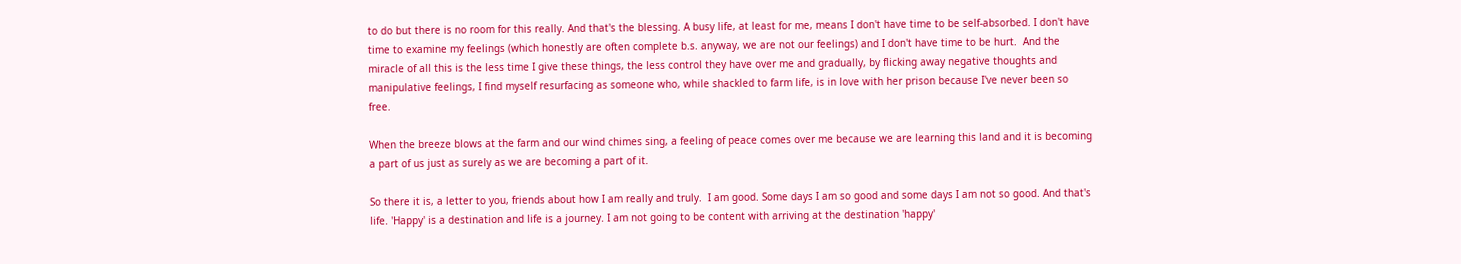to do but there is no room for this really. And that's the blessing. A busy life, at least for me, means I don't have time to be self-absorbed. I don't have time to examine my feelings (which honestly are often complete b.s. anyway, we are not our feelings) and I don't have time to be hurt.  And the miracle of all this is the less time I give these things, the less control they have over me and gradually, by flicking away negative thoughts and manipulative feelings, I find myself resurfacing as someone who, while shackled to farm life, is in love with her prison because I've never been so free.

When the breeze blows at the farm and our wind chimes sing, a feeling of peace comes over me because we are learning this land and it is becoming a part of us just as surely as we are becoming a part of it.

So there it is, a letter to you, friends about how I am really and truly.  I am good. Some days I am so good and some days I am not so good. And that's life. 'Happy' is a destination and life is a journey. I am not going to be content with arriving at the destination 'happy'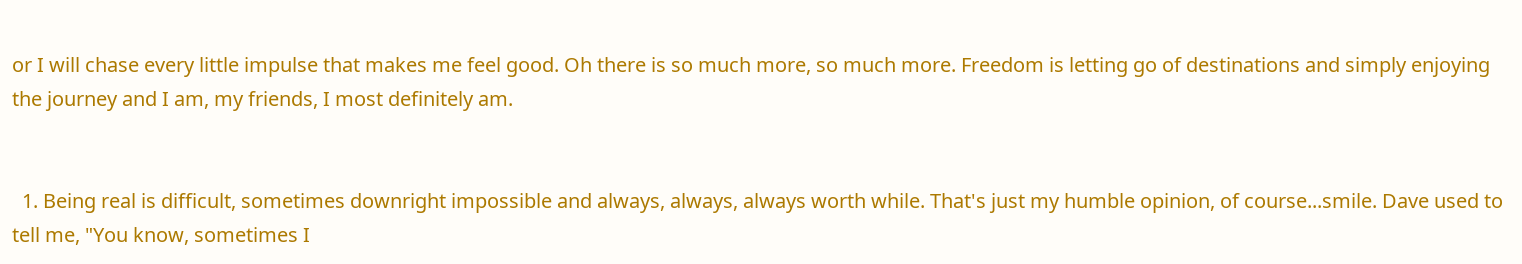or I will chase every little impulse that makes me feel good. Oh there is so much more, so much more. Freedom is letting go of destinations and simply enjoying the journey and I am, my friends, I most definitely am.


  1. Being real is difficult, sometimes downright impossible and always, always, always worth while. That's just my humble opinion, of course...smile. Dave used to tell me, "You know, sometimes I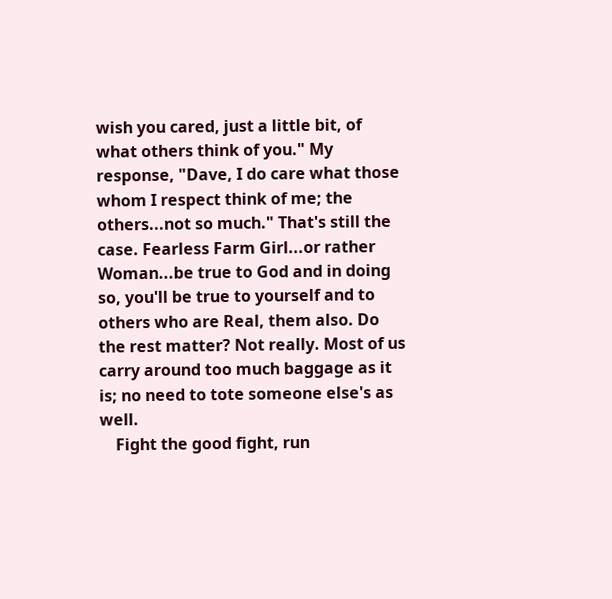wish you cared, just a little bit, of what others think of you." My response, "Dave, I do care what those whom I respect think of me; the others...not so much." That's still the case. Fearless Farm Girl...or rather Woman...be true to God and in doing so, you'll be true to yourself and to others who are Real, them also. Do the rest matter? Not really. Most of us carry around too much baggage as it is; no need to tote someone else's as well.
    Fight the good fight, run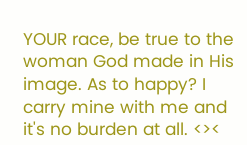YOUR race, be true to the woman God made in His image. As to happy? I carry mine with me and it's no burden at all. <><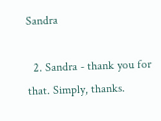Sandra

  2. Sandra - thank you for that. Simply, thanks.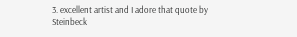3. excellent artist and I adore that quote by Steinbeck